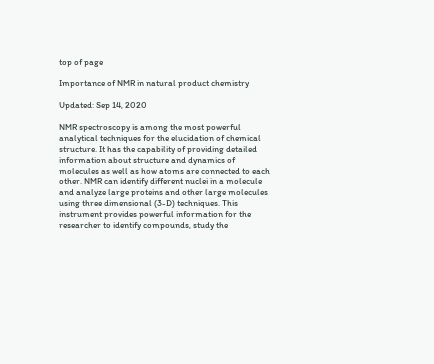top of page

Importance of NMR in natural product chemistry

Updated: Sep 14, 2020

NMR spectroscopy is among the most powerful analytical techniques for the elucidation of chemical structure. It has the capability of providing detailed information about structure and dynamics of molecules as well as how atoms are connected to each other. NMR can identify different nuclei in a molecule and analyze large proteins and other large molecules using three dimensional (3-D) techniques. This instrument provides powerful information for the researcher to identify compounds, study the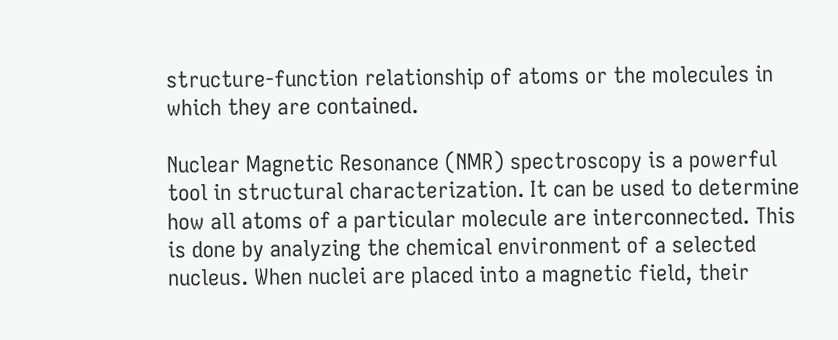structure-function relationship of atoms or the molecules in which they are contained.

Nuclear Magnetic Resonance (NMR) spectroscopy is a powerful tool in structural characterization. It can be used to determine how all atoms of a particular molecule are interconnected. This is done by analyzing the chemical environment of a selected nucleus. When nuclei are placed into a magnetic field, their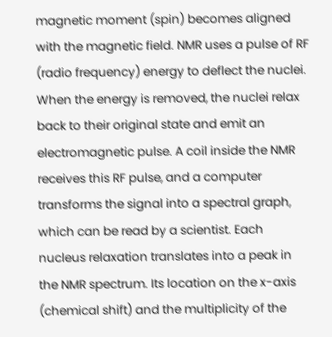magnetic moment (spin) becomes aligned with the magnetic field. NMR uses a pulse of RF (radio frequency) energy to deflect the nuclei. When the energy is removed, the nuclei relax back to their original state and emit an electromagnetic pulse. A coil inside the NMR receives this RF pulse, and a computer transforms the signal into a spectral graph, which can be read by a scientist. Each nucleus relaxation translates into a peak in the NMR spectrum. Its location on the x-axis (chemical shift) and the multiplicity of the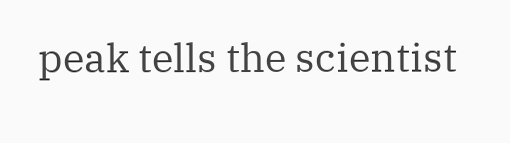peak tells the scientist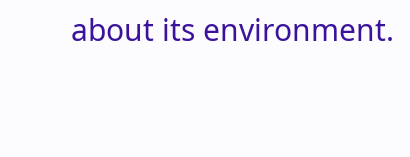about its environment.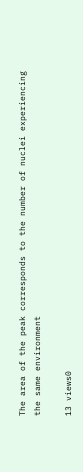The area of the peak corresponds to the number of nuclei experiencing the same environment

13 views0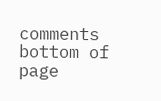comments
bottom of page